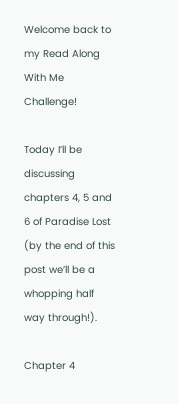Welcome back to my Read Along With Me Challenge!

Today I’ll be discussing chapters 4, 5 and 6 of Paradise Lost (by the end of this post we’ll be a whopping half way through!).

Chapter 4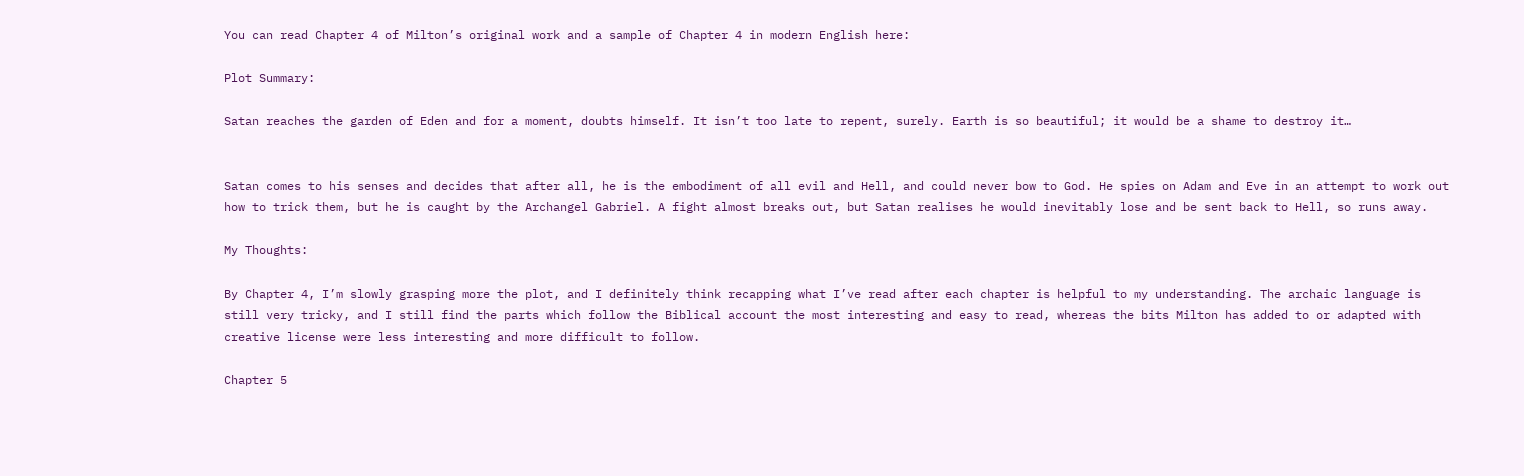You can read Chapter 4 of Milton’s original work and a sample of Chapter 4 in modern English here:

Plot Summary:

Satan reaches the garden of Eden and for a moment, doubts himself. It isn’t too late to repent, surely. Earth is so beautiful; it would be a shame to destroy it…


Satan comes to his senses and decides that after all, he is the embodiment of all evil and Hell, and could never bow to God. He spies on Adam and Eve in an attempt to work out how to trick them, but he is caught by the Archangel Gabriel. A fight almost breaks out, but Satan realises he would inevitably lose and be sent back to Hell, so runs away.

My Thoughts:

By Chapter 4, I’m slowly grasping more the plot, and I definitely think recapping what I’ve read after each chapter is helpful to my understanding. The archaic language is still very tricky, and I still find the parts which follow the Biblical account the most interesting and easy to read, whereas the bits Milton has added to or adapted with creative license were less interesting and more difficult to follow.

Chapter 5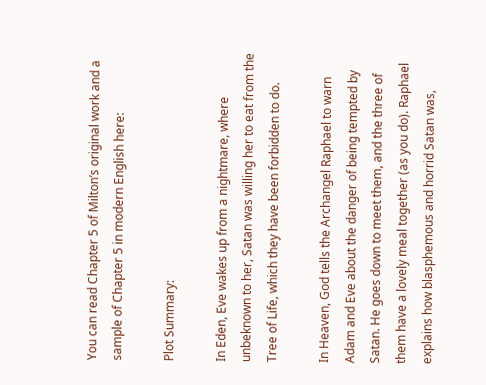You can read Chapter 5 of Milton’s original work and a sample of Chapter 5 in modern English here:

Plot Summary:

In Eden, Eve wakes up from a nightmare, where unbeknown to her, Satan was willing her to eat from the Tree of Life, which they have been forbidden to do.

In Heaven, God tells the Archangel Raphael to warn Adam and Eve about the danger of being tempted by Satan. He goes down to meet them, and the three of them have a lovely meal together (as you do). Raphael explains how blasphemous and horrid Satan was,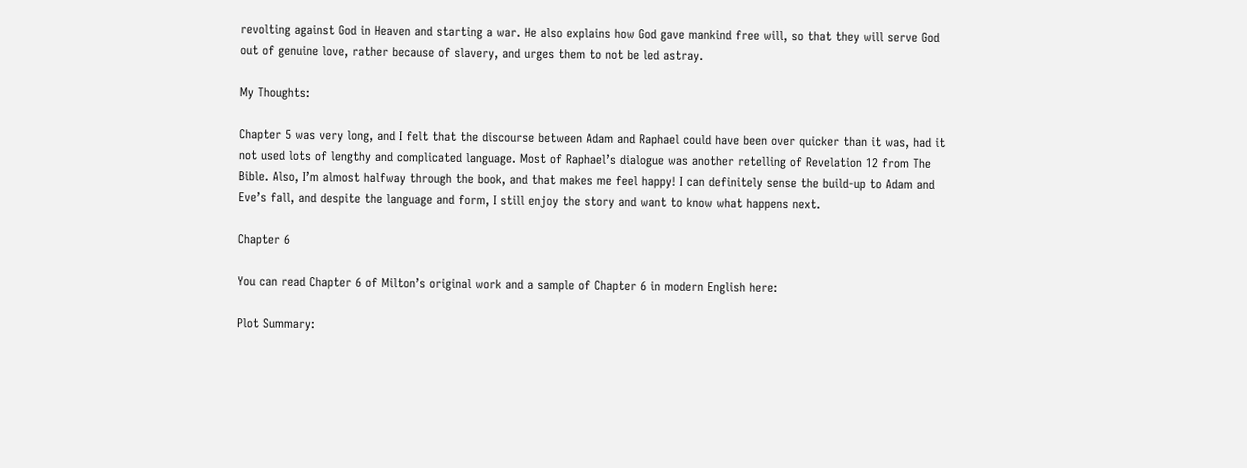revolting against God in Heaven and starting a war. He also explains how God gave mankind free will, so that they will serve God out of genuine love, rather because of slavery, and urges them to not be led astray.

My Thoughts:

Chapter 5 was very long, and I felt that the discourse between Adam and Raphael could have been over quicker than it was, had it not used lots of lengthy and complicated language. Most of Raphael’s dialogue was another retelling of Revelation 12 from The Bible. Also, I’m almost halfway through the book, and that makes me feel happy! I can definitely sense the build-up to Adam and Eve’s fall, and despite the language and form, I still enjoy the story and want to know what happens next.

Chapter 6

You can read Chapter 6 of Milton’s original work and a sample of Chapter 6 in modern English here:

Plot Summary: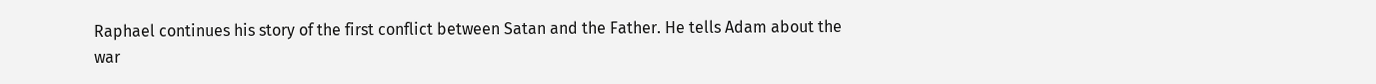Raphael continues his story of the first conflict between Satan and the Father. He tells Adam about the war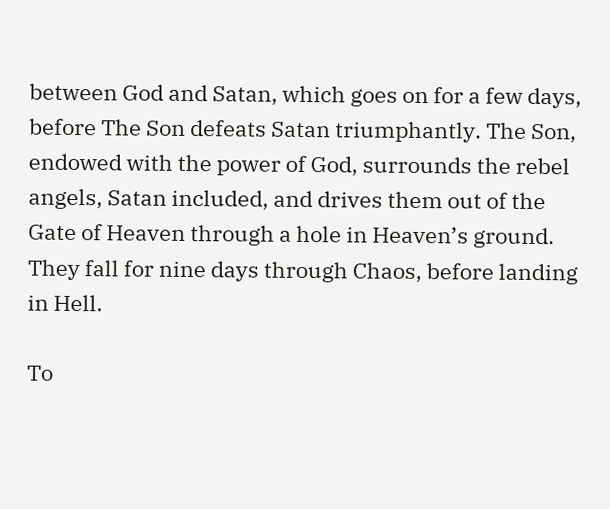between God and Satan, which goes on for a few days, before The Son defeats Satan triumphantly. The Son, endowed with the power of God, surrounds the rebel angels, Satan included, and drives them out of the Gate of Heaven through a hole in Heaven’s ground. They fall for nine days through Chaos, before landing in Hell.

To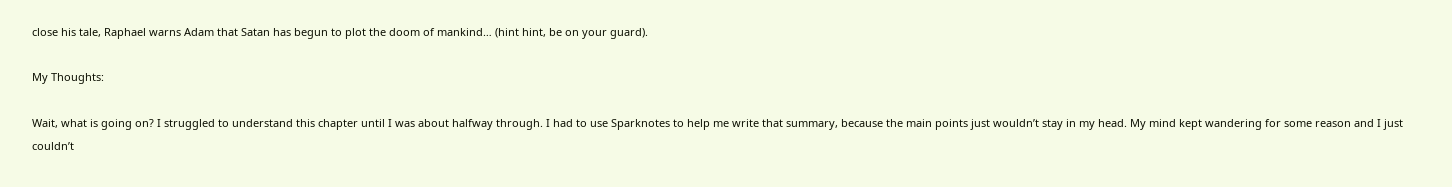close his tale, Raphael warns Adam that Satan has begun to plot the doom of mankind… (hint hint, be on your guard).

My Thoughts:

Wait, what is going on? I struggled to understand this chapter until I was about halfway through. I had to use Sparknotes to help me write that summary, because the main points just wouldn’t stay in my head. My mind kept wandering for some reason and I just couldn’t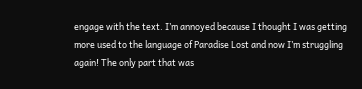engage with the text. I’m annoyed because I thought I was getting more used to the language of Paradise Lost and now I’m struggling again! The only part that was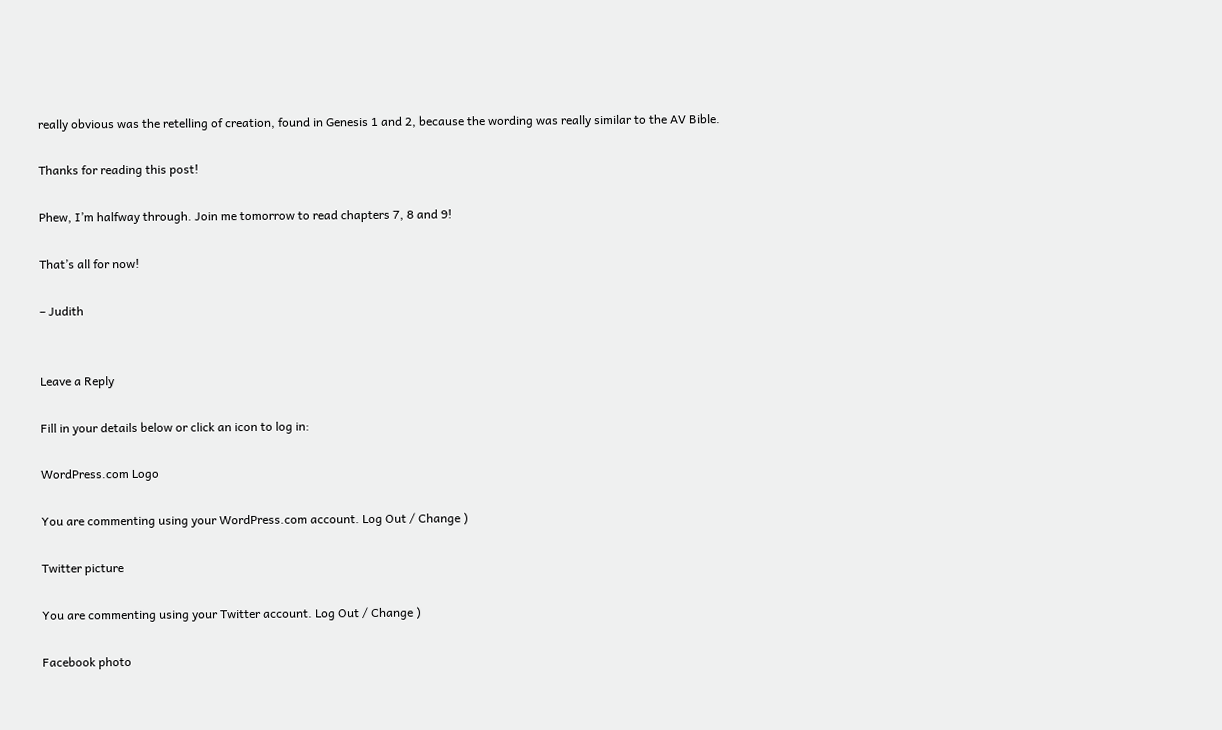really obvious was the retelling of creation, found in Genesis 1 and 2, because the wording was really similar to the AV Bible.

Thanks for reading this post!

Phew, I’m halfway through. Join me tomorrow to read chapters 7, 8 and 9!

That’s all for now!

– Judith


Leave a Reply

Fill in your details below or click an icon to log in:

WordPress.com Logo

You are commenting using your WordPress.com account. Log Out / Change )

Twitter picture

You are commenting using your Twitter account. Log Out / Change )

Facebook photo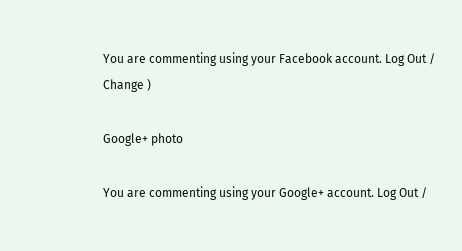You are commenting using your Facebook account. Log Out / Change )

Google+ photo

You are commenting using your Google+ account. Log Out /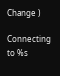Change )

Connecting to %s